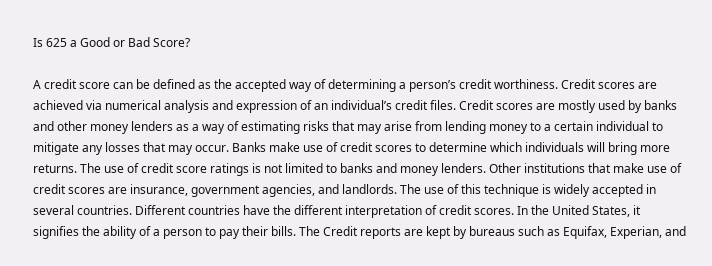Is 625 a Good or Bad Score?

A credit score can be defined as the accepted way of determining a person’s credit worthiness. Credit scores are achieved via numerical analysis and expression of an individual’s credit files. Credit scores are mostly used by banks and other money lenders as a way of estimating risks that may arise from lending money to a certain individual to mitigate any losses that may occur. Banks make use of credit scores to determine which individuals will bring more returns. The use of credit score ratings is not limited to banks and money lenders. Other institutions that make use of credit scores are insurance, government agencies, and landlords. The use of this technique is widely accepted in several countries. Different countries have the different interpretation of credit scores. In the United States, it signifies the ability of a person to pay their bills. The Credit reports are kept by bureaus such as Equifax, Experian, and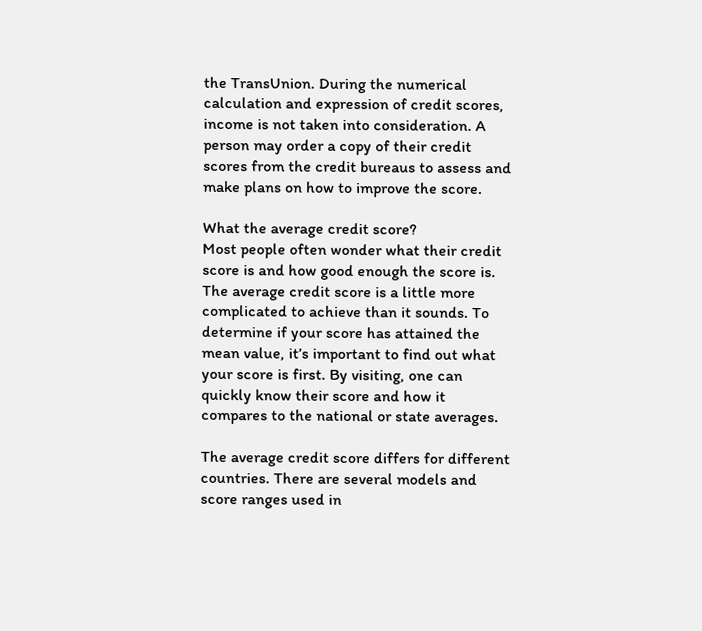the TransUnion. During the numerical calculation and expression of credit scores, income is not taken into consideration. A person may order a copy of their credit scores from the credit bureaus to assess and make plans on how to improve the score.

What the average credit score?
Most people often wonder what their credit score is and how good enough the score is. The average credit score is a little more complicated to achieve than it sounds. To determine if your score has attained the mean value, it’s important to find out what your score is first. By visiting, one can quickly know their score and how it compares to the national or state averages.

The average credit score differs for different countries. There are several models and score ranges used in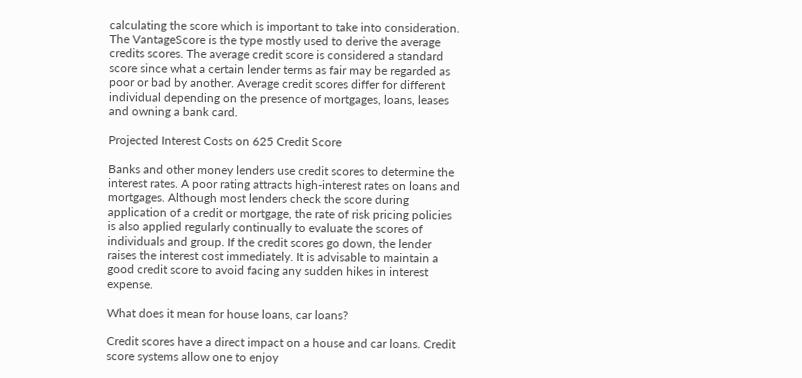calculating the score which is important to take into consideration. The VantageScore is the type mostly used to derive the average credits scores. The average credit score is considered a standard score since what a certain lender terms as fair may be regarded as poor or bad by another. Average credit scores differ for different individual depending on the presence of mortgages, loans, leases and owning a bank card.

Projected Interest Costs on 625 Credit Score

Banks and other money lenders use credit scores to determine the interest rates. A poor rating attracts high-interest rates on loans and mortgages. Although most lenders check the score during application of a credit or mortgage, the rate of risk pricing policies is also applied regularly continually to evaluate the scores of individuals and group. If the credit scores go down, the lender raises the interest cost immediately. It is advisable to maintain a good credit score to avoid facing any sudden hikes in interest expense.

What does it mean for house loans, car loans?

Credit scores have a direct impact on a house and car loans. Credit score systems allow one to enjoy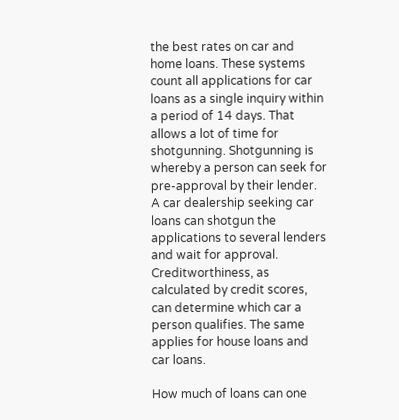the best rates on car and home loans. These systems count all applications for car loans as a single inquiry within a period of 14 days. That allows a lot of time for shotgunning. Shotgunning is whereby a person can seek for pre-approval by their lender. A car dealership seeking car loans can shotgun the applications to several lenders and wait for approval. Creditworthiness, as calculated by credit scores, can determine which car a person qualifies. The same applies for house loans and car loans.

How much of loans can one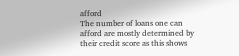afford
The number of loans one can afford are mostly determined by their credit score as this shows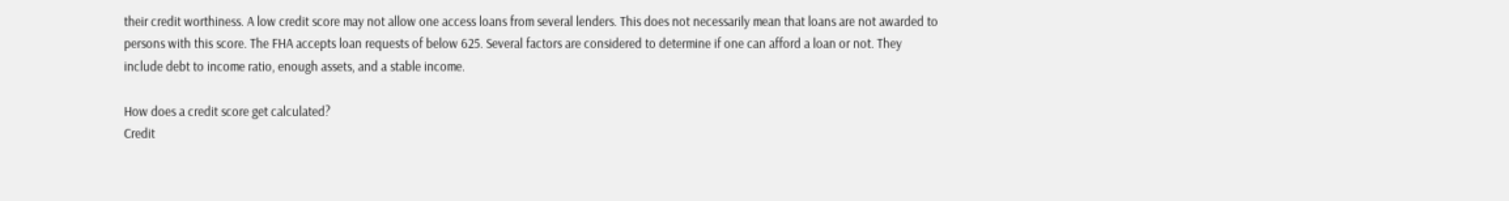their credit worthiness. A low credit score may not allow one access loans from several lenders. This does not necessarily mean that loans are not awarded to persons with this score. The FHA accepts loan requests of below 625. Several factors are considered to determine if one can afford a loan or not. They include debt to income ratio, enough assets, and a stable income.

How does a credit score get calculated?
Credit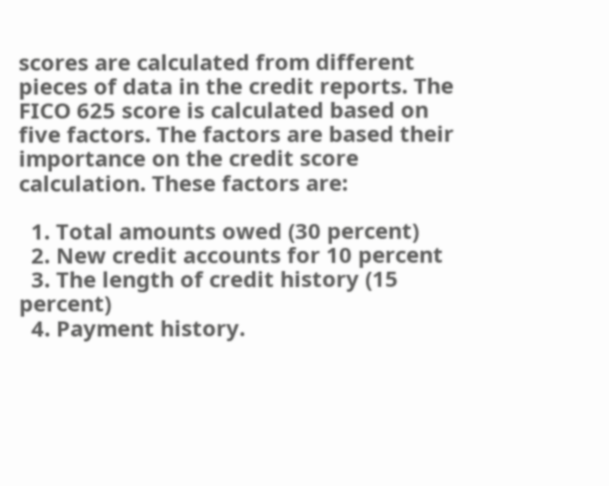scores are calculated from different pieces of data in the credit reports. The FICO 625 score is calculated based on five factors. The factors are based their importance on the credit score calculation. These factors are:

  1. Total amounts owed (30 percent)
  2. New credit accounts for 10 percent
  3. The length of credit history (15 percent)
  4. Payment history.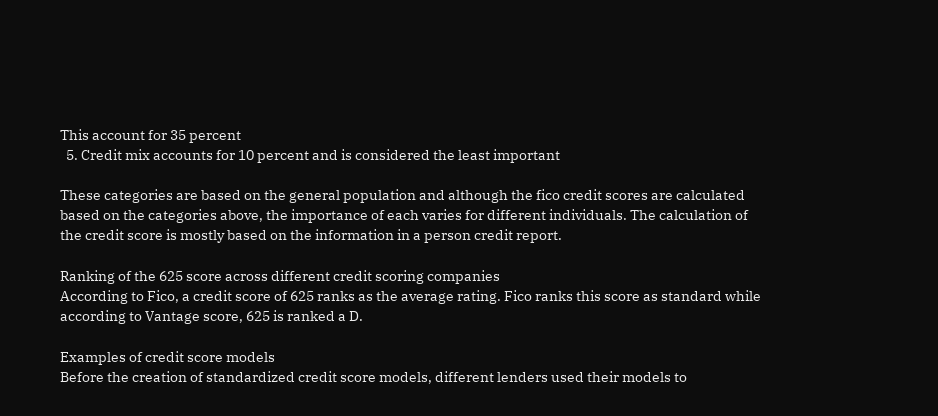This account for 35 percent
  5. Credit mix accounts for 10 percent and is considered the least important

These categories are based on the general population and although the fico credit scores are calculated based on the categories above, the importance of each varies for different individuals. The calculation of the credit score is mostly based on the information in a person credit report.

Ranking of the 625 score across different credit scoring companies
According to Fico, a credit score of 625 ranks as the average rating. Fico ranks this score as standard while according to Vantage score, 625 is ranked a D.

Examples of credit score models
Before the creation of standardized credit score models, different lenders used their models to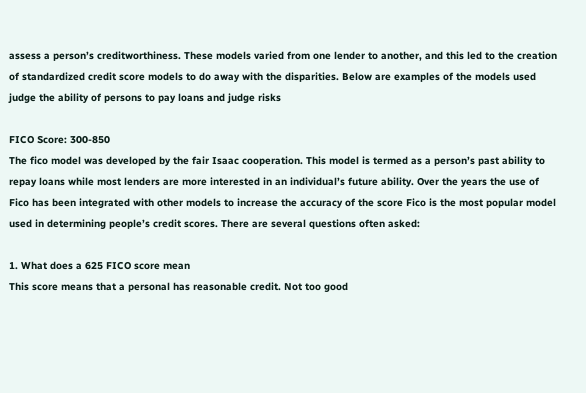assess a person’s creditworthiness. These models varied from one lender to another, and this led to the creation of standardized credit score models to do away with the disparities. Below are examples of the models used judge the ability of persons to pay loans and judge risks

FICO Score: 300-850
The fico model was developed by the fair Isaac cooperation. This model is termed as a person’s past ability to repay loans while most lenders are more interested in an individual’s future ability. Over the years the use of Fico has been integrated with other models to increase the accuracy of the score Fico is the most popular model used in determining people’s credit scores. There are several questions often asked:

1. What does a 625 FICO score mean
This score means that a personal has reasonable credit. Not too good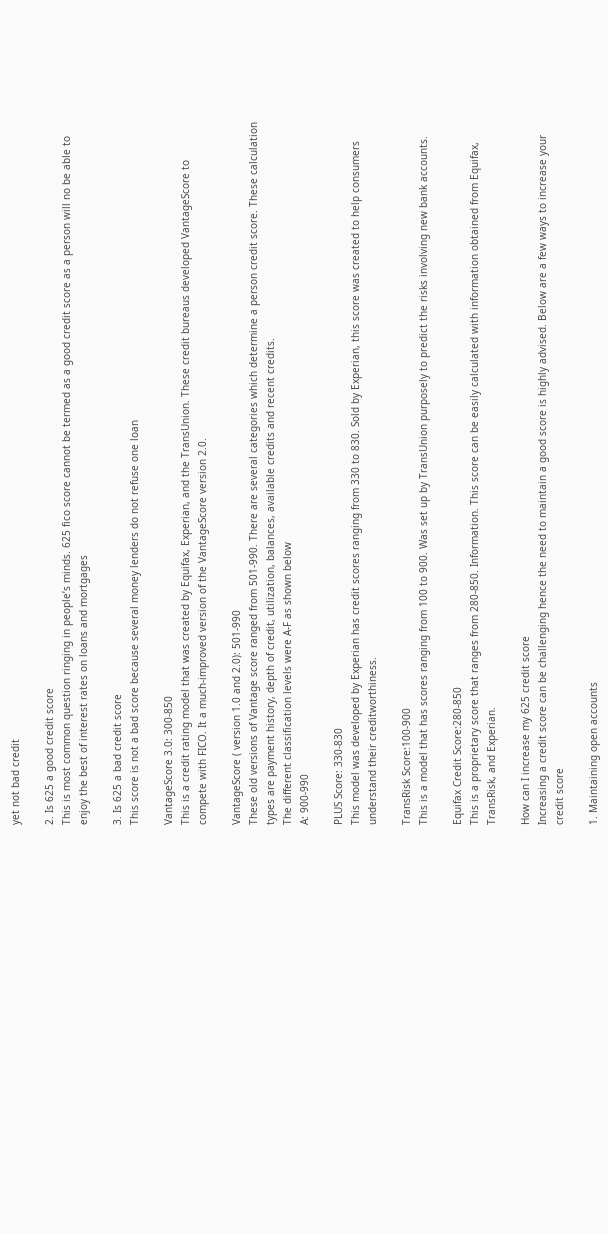yet not bad credit

2. Is 625 a good credit score
This is most common question ringing in people’s minds. 625 fico score cannot be termed as a good credit score as a person will no be able to enjoy the best of interest rates on loans and mortgages

3. Is 625 a bad credit score
This score is not a bad score because several money lenders do not refuse one loan

VantageScore 3.0: 300-850
This is a credit rating model that was created by Equifax, Experian, and the TransUnion. These credit bureaus developed VantageScore to compete with FICO. It a much-improved version of the VantageScore version 2.0.

VantageScore ( version 1.0 and 2.0): 501-990
These old versions of Vantage score ranged from 501-990. There are several categories which determine a person credit score. These calculation types are payment history, depth of credit, utilization, balances, available credits and recent credits.
The different classification levels were A-F as shown below
A: 900-990

PLUS Score: 330-830
This model was developed by Experian has credit scores ranging from 330 to 830. Sold by Experian, this score was created to help consumers understand their creditworthiness.

TransRisk Score:100-900
This is a model that has scores ranging from 100 to 900. Was set up by TransUnion purposely to predict the risks involving new bank accounts.

Equifax Credit Score:280-850
This is a proprietary score that ranges from 280-850. Information. This score can be easily calculated with information obtained from Equifax, TransRisk, and Experian.

How can I increase my 625 credit score
Increasing a credit score can be challenging hence the need to maintain a good score is highly advised. Below are a few ways to increase your credit score

1. Maintaining open accounts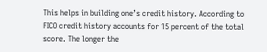This helps in building one’s credit history. According to FICO credit history accounts for 15 percent of the total score. The longer the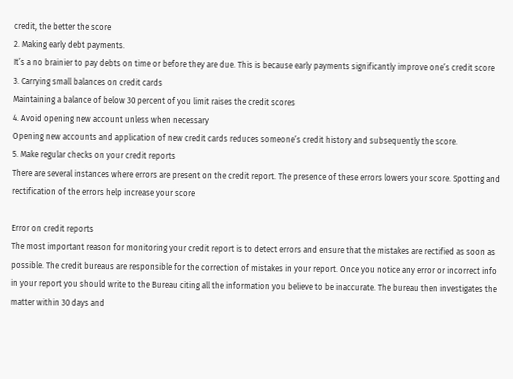credit, the better the score
2. Making early debt payments.
It’s a no brainier to pay debts on time or before they are due. This is because early payments significantly improve one’s credit score
3. Carrying small balances on credit cards
Maintaining a balance of below 30 percent of you limit raises the credit scores
4. Avoid opening new account unless when necessary
Opening new accounts and application of new credit cards reduces someone’s credit history and subsequently the score.
5. Make regular checks on your credit reports
There are several instances where errors are present on the credit report. The presence of these errors lowers your score. Spotting and rectification of the errors help increase your score

Error on credit reports
The most important reason for monitoring your credit report is to detect errors and ensure that the mistakes are rectified as soon as possible. The credit bureaus are responsible for the correction of mistakes in your report. Once you notice any error or incorrect info in your report you should write to the Bureau citing all the information you believe to be inaccurate. The bureau then investigates the matter within 30 days and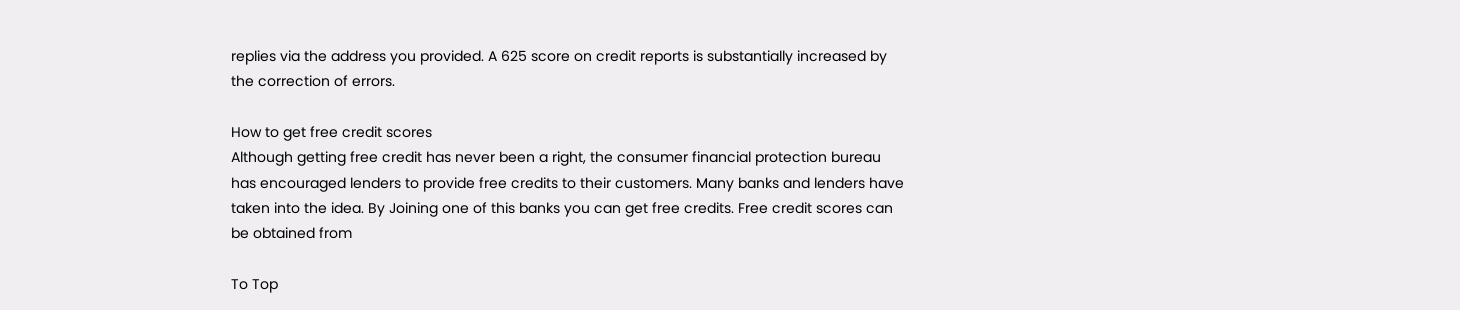replies via the address you provided. A 625 score on credit reports is substantially increased by the correction of errors.

How to get free credit scores
Although getting free credit has never been a right, the consumer financial protection bureau has encouraged lenders to provide free credits to their customers. Many banks and lenders have taken into the idea. By Joining one of this banks you can get free credits. Free credit scores can be obtained from

To Top